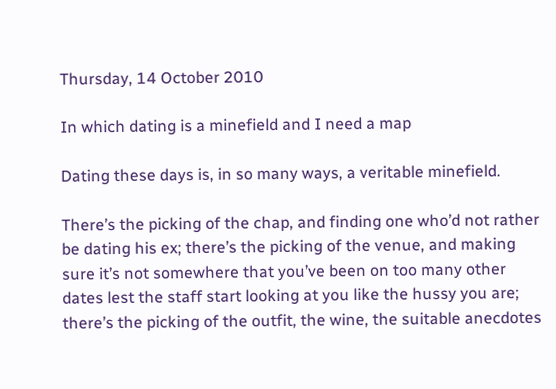Thursday, 14 October 2010

In which dating is a minefield and I need a map

Dating these days is, in so many ways, a veritable minefield.

There’s the picking of the chap, and finding one who’d not rather be dating his ex; there’s the picking of the venue, and making sure it’s not somewhere that you’ve been on too many other dates lest the staff start looking at you like the hussy you are; there’s the picking of the outfit, the wine, the suitable anecdotes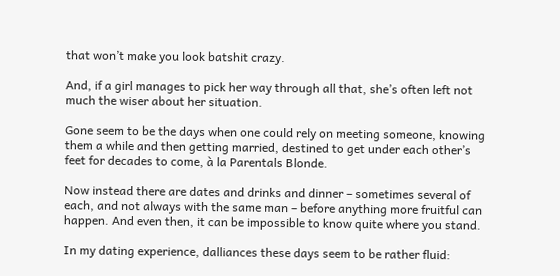that won’t make you look batshit crazy.

And, if a girl manages to pick her way through all that, she’s often left not much the wiser about her situation.

Gone seem to be the days when one could rely on meeting someone, knowing them a while and then getting married, destined to get under each other’s feet for decades to come, à la Parentals Blonde.

Now instead there are dates and drinks and dinner – sometimes several of each, and not always with the same man – before anything more fruitful can happen. And even then, it can be impossible to know quite where you stand.

In my dating experience, dalliances these days seem to be rather fluid: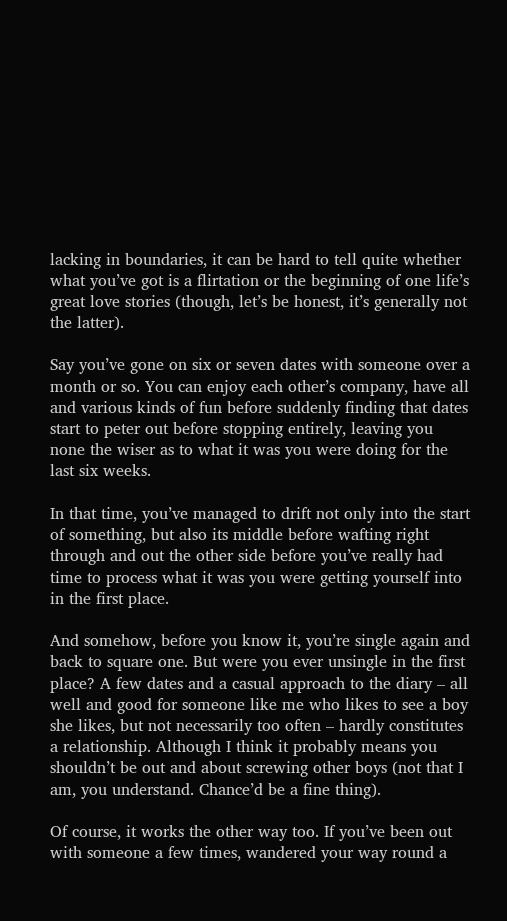lacking in boundaries, it can be hard to tell quite whether what you’ve got is a flirtation or the beginning of one life’s great love stories (though, let’s be honest, it’s generally not the latter).

Say you’ve gone on six or seven dates with someone over a month or so. You can enjoy each other’s company, have all and various kinds of fun before suddenly finding that dates start to peter out before stopping entirely, leaving you none the wiser as to what it was you were doing for the last six weeks.

In that time, you’ve managed to drift not only into the start of something, but also its middle before wafting right through and out the other side before you’ve really had time to process what it was you were getting yourself into in the first place.

And somehow, before you know it, you’re single again and back to square one. But were you ever unsingle in the first place? A few dates and a casual approach to the diary – all well and good for someone like me who likes to see a boy she likes, but not necessarily too often – hardly constitutes a relationship. Although I think it probably means you shouldn’t be out and about screwing other boys (not that I am, you understand. Chance’d be a fine thing).

Of course, it works the other way too. If you’ve been out with someone a few times, wandered your way round a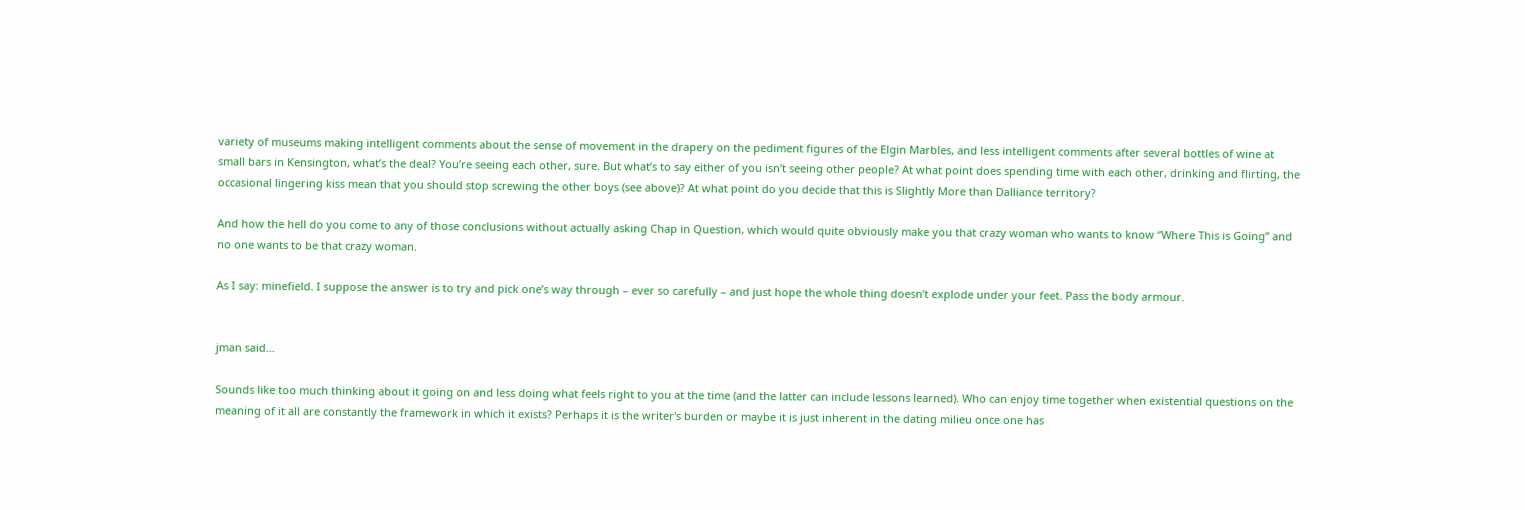variety of museums making intelligent comments about the sense of movement in the drapery on the pediment figures of the Elgin Marbles, and less intelligent comments after several bottles of wine at small bars in Kensington, what’s the deal? You’re seeing each other, sure. But what’s to say either of you isn’t seeing other people? At what point does spending time with each other, drinking and flirting, the occasional lingering kiss mean that you should stop screwing the other boys (see above)? At what point do you decide that this is Slightly More than Dalliance territory?

And how the hell do you come to any of those conclusions without actually asking Chap in Question, which would quite obviously make you that crazy woman who wants to know “Where This is Going” and no one wants to be that crazy woman.

As I say: minefield. I suppose the answer is to try and pick one’s way through – ever so carefully – and just hope the whole thing doesn’t explode under your feet. Pass the body armour.


jman said...

Sounds like too much thinking about it going on and less doing what feels right to you at the time (and the latter can include lessons learned). Who can enjoy time together when existential questions on the meaning of it all are constantly the framework in which it exists? Perhaps it is the writer's burden or maybe it is just inherent in the dating milieu once one has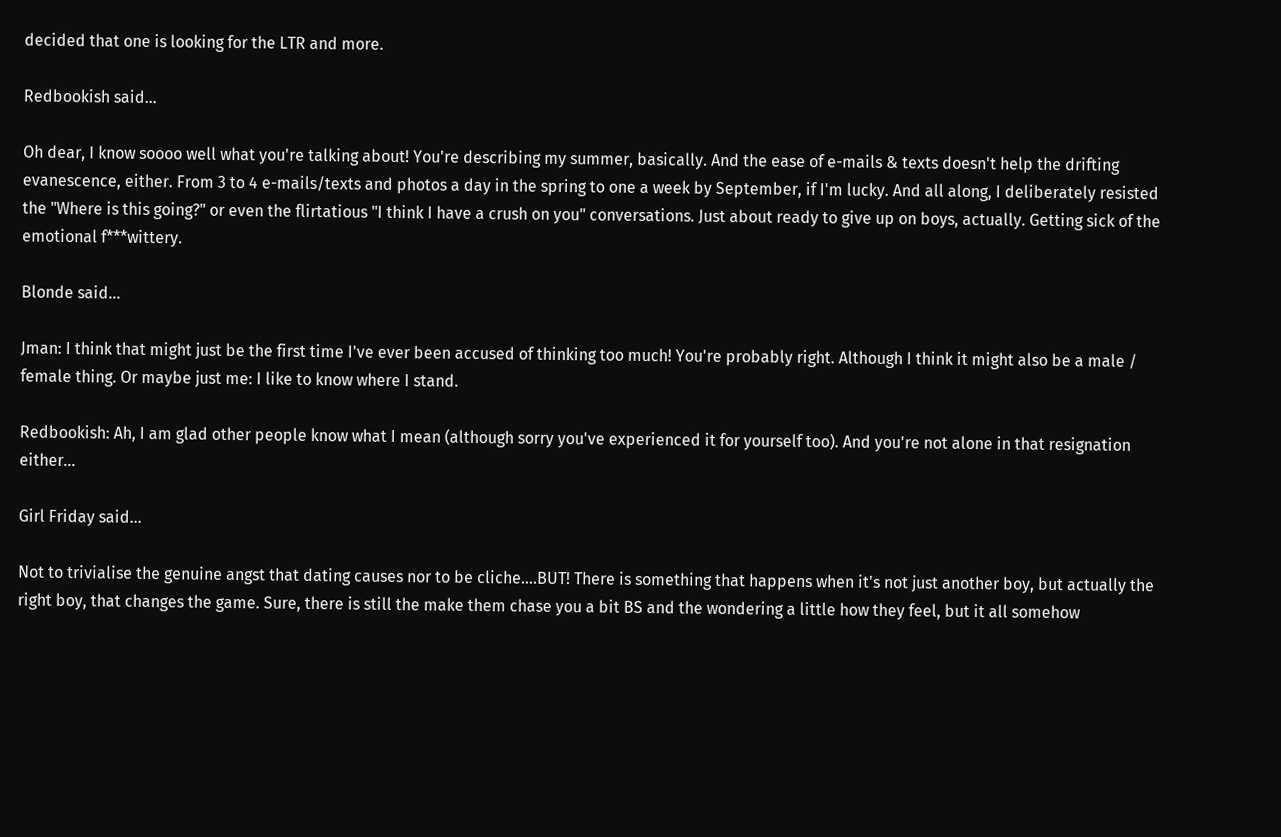decided that one is looking for the LTR and more.

Redbookish said...

Oh dear, I know soooo well what you're talking about! You're describing my summer, basically. And the ease of e-mails & texts doesn't help the drifting evanescence, either. From 3 to 4 e-mails/texts and photos a day in the spring to one a week by September, if I'm lucky. And all along, I deliberately resisted the "Where is this going?" or even the flirtatious "I think I have a crush on you" conversations. Just about ready to give up on boys, actually. Getting sick of the emotional f***wittery.

Blonde said...

Jman: I think that might just be the first time I've ever been accused of thinking too much! You're probably right. Although I think it might also be a male / female thing. Or maybe just me: I like to know where I stand.

Redbookish: Ah, I am glad other people know what I mean (although sorry you've experienced it for yourself too). And you're not alone in that resignation either...

Girl Friday said...

Not to trivialise the genuine angst that dating causes nor to be cliche....BUT! There is something that happens when it's not just another boy, but actually the right boy, that changes the game. Sure, there is still the make them chase you a bit BS and the wondering a little how they feel, but it all somehow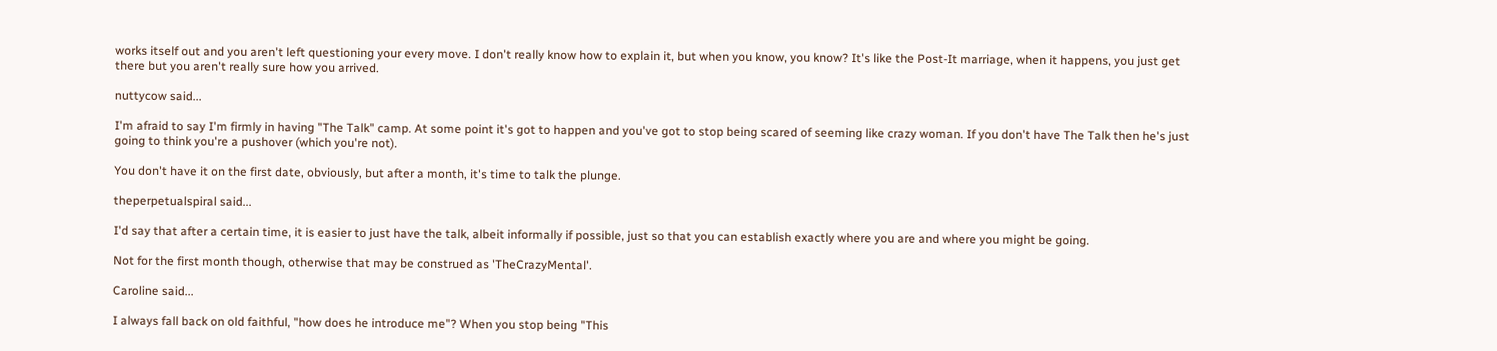works itself out and you aren't left questioning your every move. I don't really know how to explain it, but when you know, you know? It's like the Post-It marriage, when it happens, you just get there but you aren't really sure how you arrived.

nuttycow said...

I'm afraid to say I'm firmly in having "The Talk" camp. At some point it's got to happen and you've got to stop being scared of seeming like crazy woman. If you don't have The Talk then he's just going to think you're a pushover (which you're not).

You don't have it on the first date, obviously, but after a month, it's time to talk the plunge.

theperpetualspiral said...

I'd say that after a certain time, it is easier to just have the talk, albeit informally if possible, just so that you can establish exactly where you are and where you might be going.

Not for the first month though, otherwise that may be construed as 'TheCrazyMental'.

Caroline said...

I always fall back on old faithful, "how does he introduce me"? When you stop being "This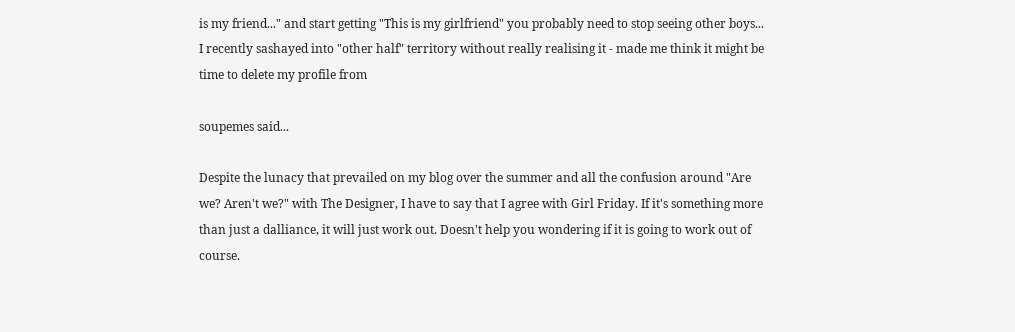is my friend..." and start getting "This is my girlfriend" you probably need to stop seeing other boys... I recently sashayed into "other half" territory without really realising it - made me think it might be time to delete my profile from

soupemes said...

Despite the lunacy that prevailed on my blog over the summer and all the confusion around "Are we? Aren't we?" with The Designer, I have to say that I agree with Girl Friday. If it's something more than just a dalliance, it will just work out. Doesn't help you wondering if it is going to work out of course.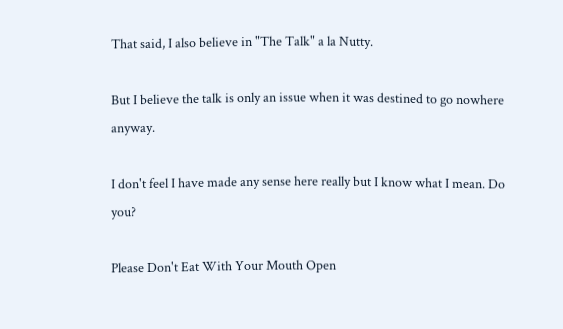That said, I also believe in "The Talk" a la Nutty.

But I believe the talk is only an issue when it was destined to go nowhere anyway.

I don't feel I have made any sense here really but I know what I mean. Do you?

Please Don't Eat With Your Mouth Open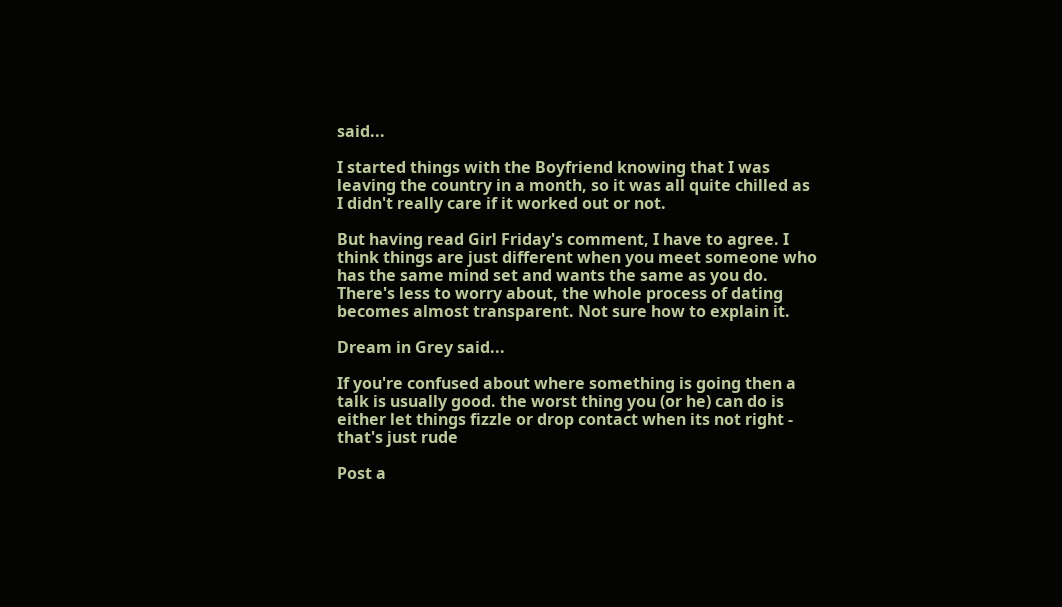said...

I started things with the Boyfriend knowing that I was leaving the country in a month, so it was all quite chilled as I didn't really care if it worked out or not.

But having read Girl Friday's comment, I have to agree. I think things are just different when you meet someone who has the same mind set and wants the same as you do. There's less to worry about, the whole process of dating becomes almost transparent. Not sure how to explain it.

Dream in Grey said...

If you're confused about where something is going then a talk is usually good. the worst thing you (or he) can do is either let things fizzle or drop contact when its not right - that's just rude

Post a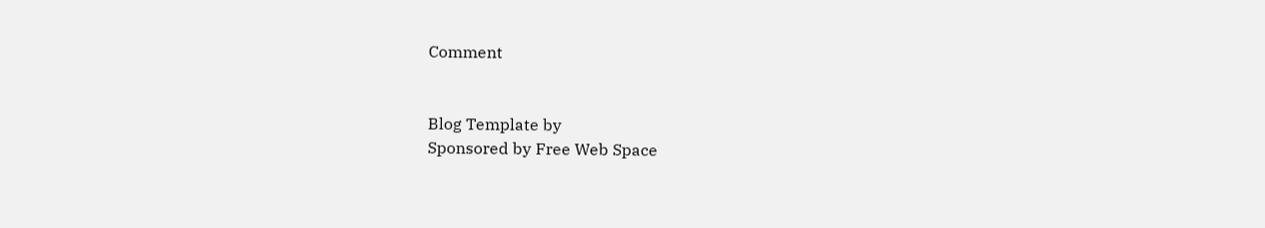Comment


Blog Template by
Sponsored by Free Web Space